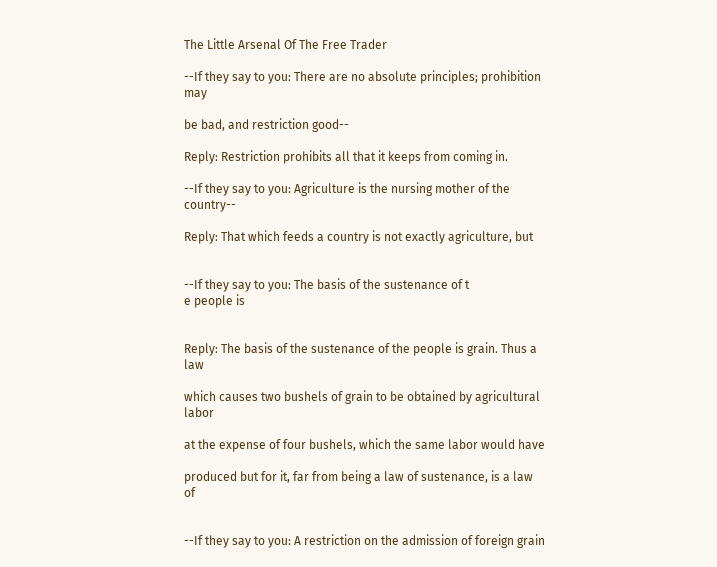The Little Arsenal Of The Free Trader

--If they say to you: There are no absolute principles; prohibition may

be bad, and restriction good--

Reply: Restriction prohibits all that it keeps from coming in.

--If they say to you: Agriculture is the nursing mother of the country--

Reply: That which feeds a country is not exactly agriculture, but


--If they say to you: The basis of the sustenance of t
e people is


Reply: The basis of the sustenance of the people is grain. Thus a law

which causes two bushels of grain to be obtained by agricultural labor

at the expense of four bushels, which the same labor would have

produced but for it, far from being a law of sustenance, is a law of


--If they say to you: A restriction on the admission of foreign grain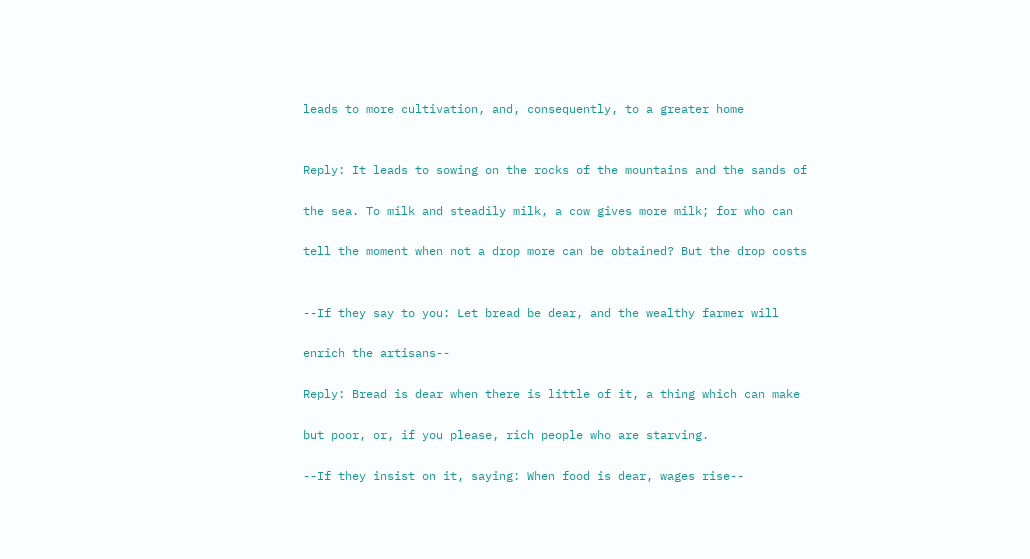leads to more cultivation, and, consequently, to a greater home


Reply: It leads to sowing on the rocks of the mountains and the sands of

the sea. To milk and steadily milk, a cow gives more milk; for who can

tell the moment when not a drop more can be obtained? But the drop costs


--If they say to you: Let bread be dear, and the wealthy farmer will

enrich the artisans--

Reply: Bread is dear when there is little of it, a thing which can make

but poor, or, if you please, rich people who are starving.

--If they insist on it, saying: When food is dear, wages rise--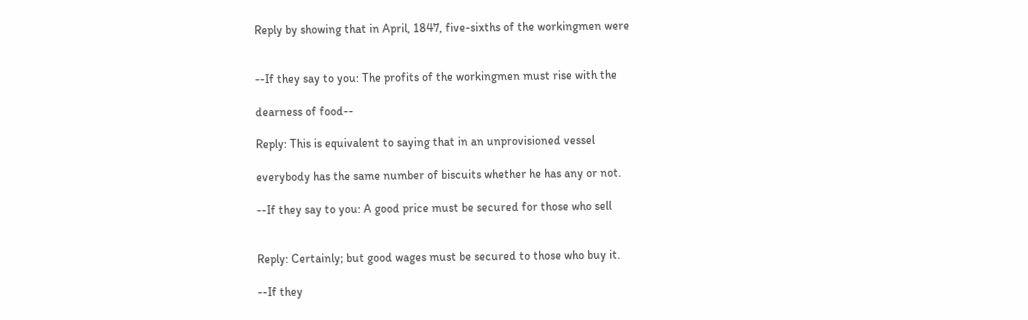Reply by showing that in April, 1847, five-sixths of the workingmen were


--If they say to you: The profits of the workingmen must rise with the

dearness of food--

Reply: This is equivalent to saying that in an unprovisioned vessel

everybody has the same number of biscuits whether he has any or not.

--If they say to you: A good price must be secured for those who sell


Reply: Certainly; but good wages must be secured to those who buy it.

--If they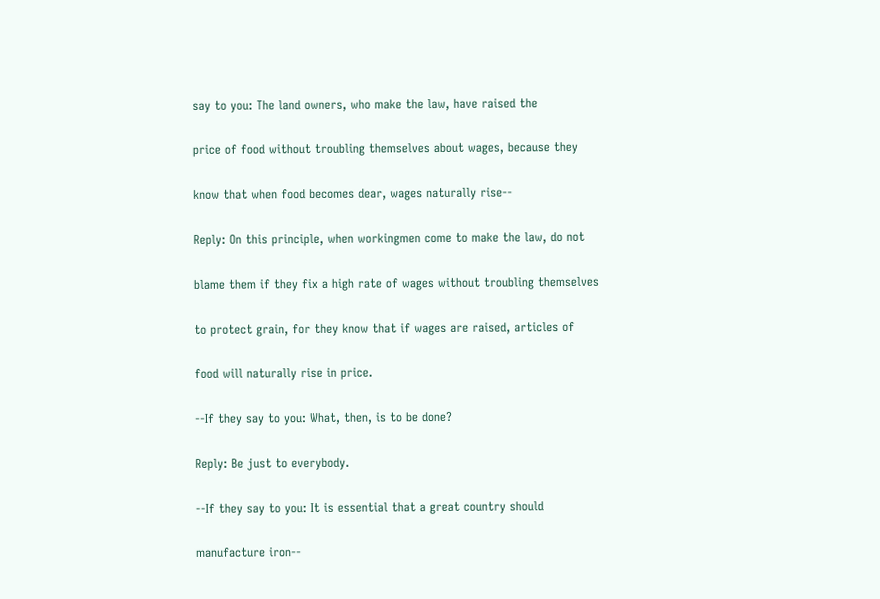say to you: The land owners, who make the law, have raised the

price of food without troubling themselves about wages, because they

know that when food becomes dear, wages naturally rise--

Reply: On this principle, when workingmen come to make the law, do not

blame them if they fix a high rate of wages without troubling themselves

to protect grain, for they know that if wages are raised, articles of

food will naturally rise in price.

--If they say to you: What, then, is to be done?

Reply: Be just to everybody.

--If they say to you: It is essential that a great country should

manufacture iron--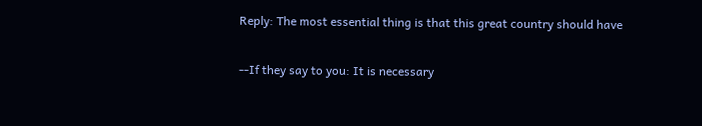Reply: The most essential thing is that this great country should have


--If they say to you: It is necessary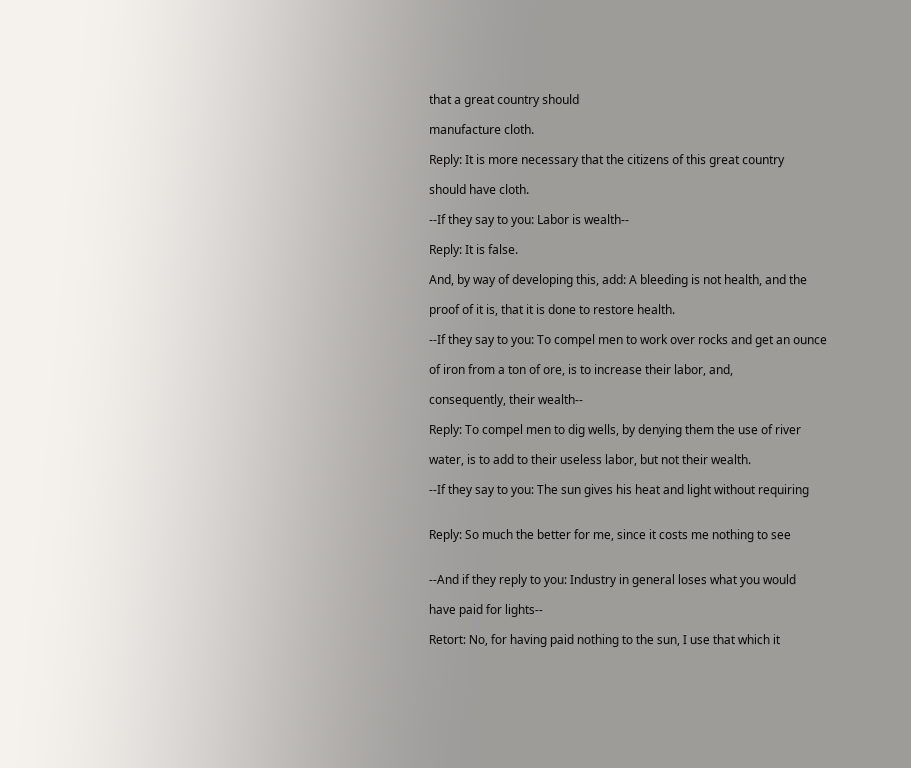that a great country should

manufacture cloth.

Reply: It is more necessary that the citizens of this great country

should have cloth.

--If they say to you: Labor is wealth--

Reply: It is false.

And, by way of developing this, add: A bleeding is not health, and the

proof of it is, that it is done to restore health.

--If they say to you: To compel men to work over rocks and get an ounce

of iron from a ton of ore, is to increase their labor, and,

consequently, their wealth--

Reply: To compel men to dig wells, by denying them the use of river

water, is to add to their useless labor, but not their wealth.

--If they say to you: The sun gives his heat and light without requiring


Reply: So much the better for me, since it costs me nothing to see


--And if they reply to you: Industry in general loses what you would

have paid for lights--

Retort: No, for having paid nothing to the sun, I use that which it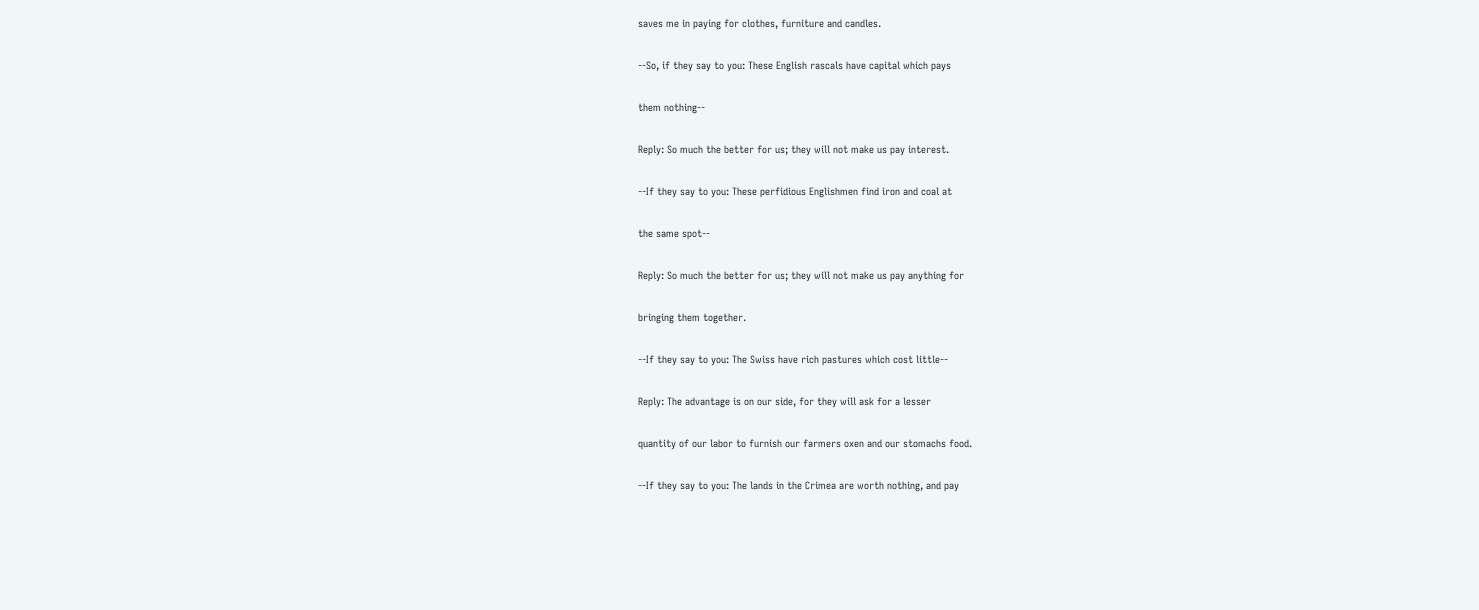saves me in paying for clothes, furniture and candles.

--So, if they say to you: These English rascals have capital which pays

them nothing--

Reply: So much the better for us; they will not make us pay interest.

--If they say to you: These perfidious Englishmen find iron and coal at

the same spot--

Reply: So much the better for us; they will not make us pay anything for

bringing them together.

--If they say to you: The Swiss have rich pastures which cost little--

Reply: The advantage is on our side, for they will ask for a lesser

quantity of our labor to furnish our farmers oxen and our stomachs food.

--If they say to you: The lands in the Crimea are worth nothing, and pay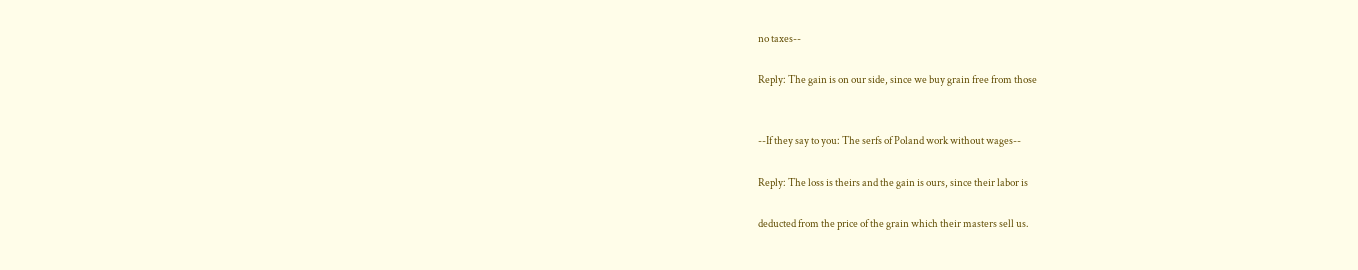no taxes--

Reply: The gain is on our side, since we buy grain free from those


--If they say to you: The serfs of Poland work without wages--

Reply: The loss is theirs and the gain is ours, since their labor is

deducted from the price of the grain which their masters sell us.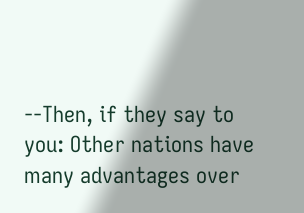--Then, if they say to you: Other nations have many advantages over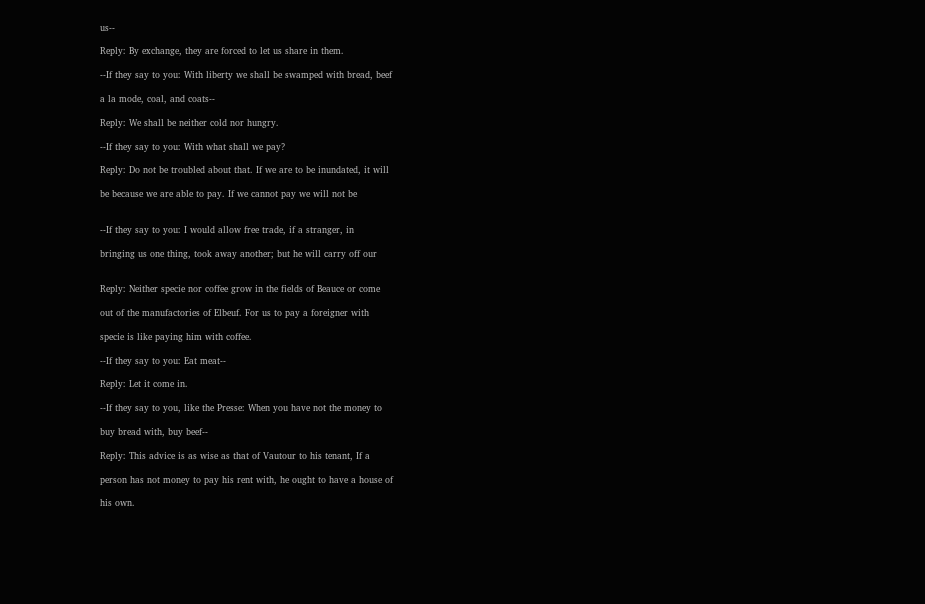us--

Reply: By exchange, they are forced to let us share in them.

--If they say to you: With liberty we shall be swamped with bread, beef

a la mode, coal, and coats--

Reply: We shall be neither cold nor hungry.

--If they say to you: With what shall we pay?

Reply: Do not be troubled about that. If we are to be inundated, it will

be because we are able to pay. If we cannot pay we will not be


--If they say to you: I would allow free trade, if a stranger, in

bringing us one thing, took away another; but he will carry off our


Reply: Neither specie nor coffee grow in the fields of Beauce or come

out of the manufactories of Elbeuf. For us to pay a foreigner with

specie is like paying him with coffee.

--If they say to you: Eat meat--

Reply: Let it come in.

--If they say to you, like the Presse: When you have not the money to

buy bread with, buy beef--

Reply: This advice is as wise as that of Vautour to his tenant, If a

person has not money to pay his rent with, he ought to have a house of

his own.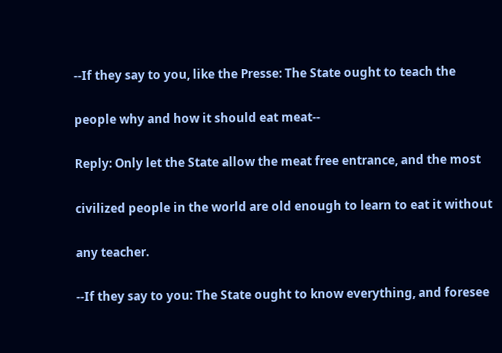--If they say to you, like the Presse: The State ought to teach the

people why and how it should eat meat--

Reply: Only let the State allow the meat free entrance, and the most

civilized people in the world are old enough to learn to eat it without

any teacher.

--If they say to you: The State ought to know everything, and foresee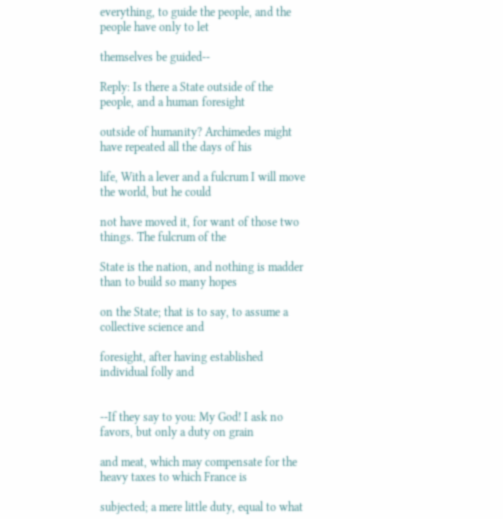everything, to guide the people, and the people have only to let

themselves be guided--

Reply: Is there a State outside of the people, and a human foresight

outside of humanity? Archimedes might have repeated all the days of his

life, With a lever and a fulcrum I will move the world, but he could

not have moved it, for want of those two things. The fulcrum of the

State is the nation, and nothing is madder than to build so many hopes

on the State; that is to say, to assume a collective science and

foresight, after having established individual folly and


--If they say to you: My God! I ask no favors, but only a duty on grain

and meat, which may compensate for the heavy taxes to which France is

subjected; a mere little duty, equal to what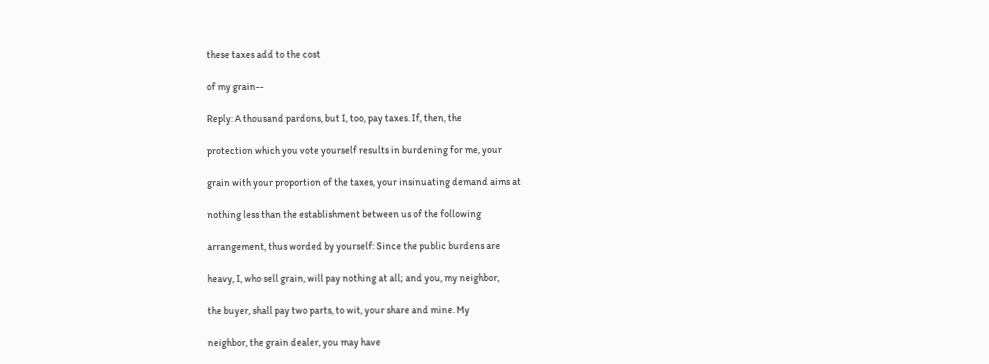these taxes add to the cost

of my grain--

Reply: A thousand pardons, but I, too, pay taxes. If, then, the

protection which you vote yourself results in burdening for me, your

grain with your proportion of the taxes, your insinuating demand aims at

nothing less than the establishment between us of the following

arrangement, thus worded by yourself: Since the public burdens are

heavy, I, who sell grain, will pay nothing at all; and you, my neighbor,

the buyer, shall pay two parts, to wit, your share and mine. My

neighbor, the grain dealer, you may have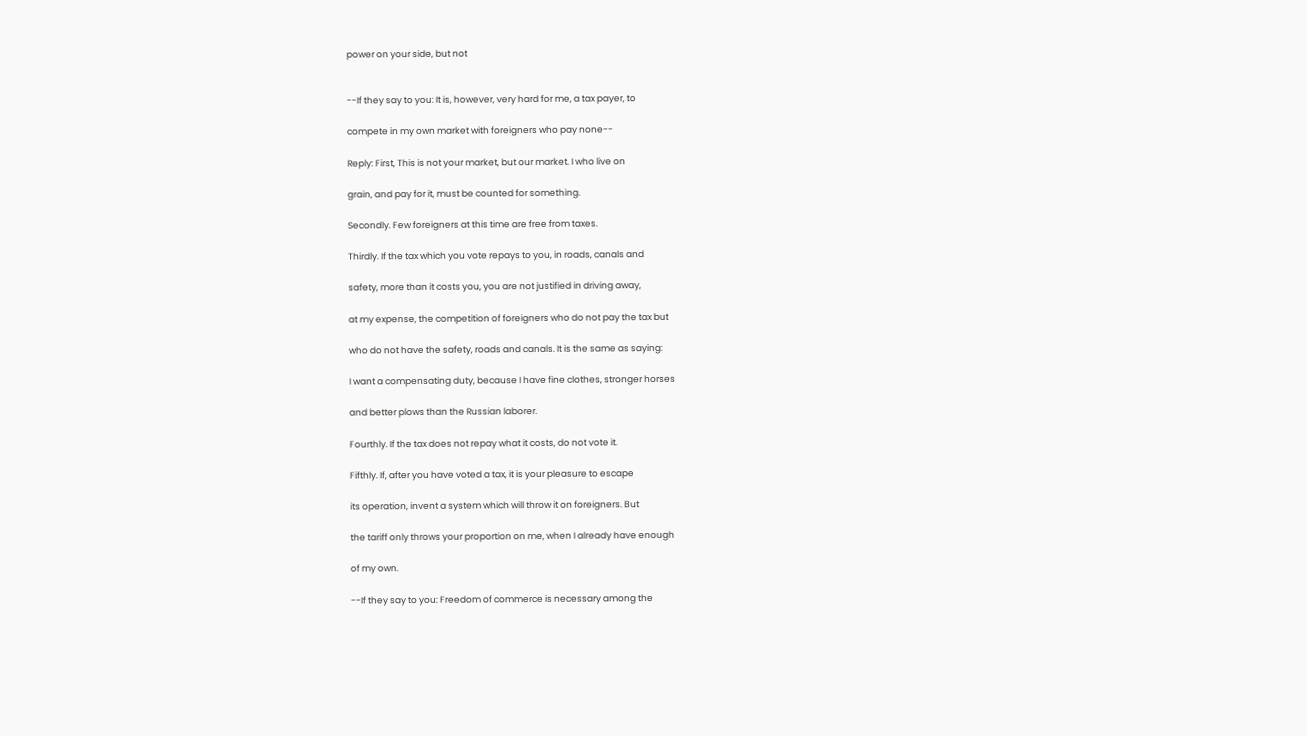power on your side, but not


--If they say to you: It is, however, very hard for me, a tax payer, to

compete in my own market with foreigners who pay none--

Reply: First, This is not your market, but our market. I who live on

grain, and pay for it, must be counted for something.

Secondly. Few foreigners at this time are free from taxes.

Thirdly. If the tax which you vote repays to you, in roads, canals and

safety, more than it costs you, you are not justified in driving away,

at my expense, the competition of foreigners who do not pay the tax but

who do not have the safety, roads and canals. It is the same as saying:

I want a compensating duty, because I have fine clothes, stronger horses

and better plows than the Russian laborer.

Fourthly. If the tax does not repay what it costs, do not vote it.

Fifthly. If, after you have voted a tax, it is your pleasure to escape

its operation, invent a system which will throw it on foreigners. But

the tariff only throws your proportion on me, when I already have enough

of my own.

--If they say to you: Freedom of commerce is necessary among the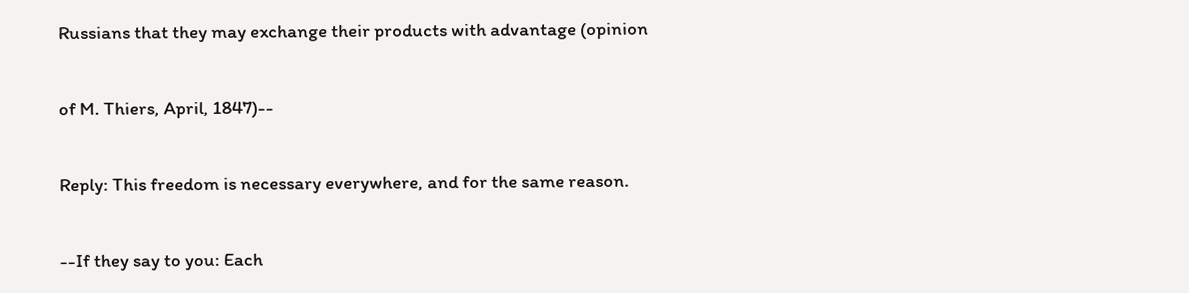Russians that they may exchange their products with advantage (opinion

of M. Thiers, April, 1847)--

Reply: This freedom is necessary everywhere, and for the same reason.

--If they say to you: Each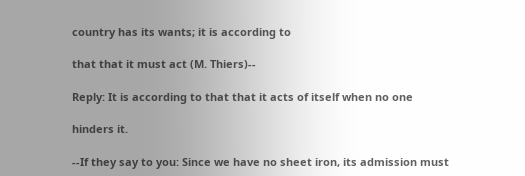country has its wants; it is according to

that that it must act (M. Thiers)--

Reply: It is according to that that it acts of itself when no one

hinders it.

--If they say to you: Since we have no sheet iron, its admission must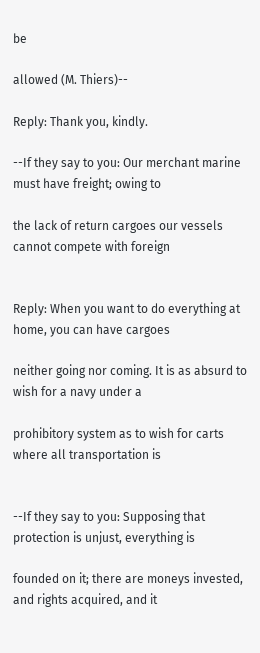be

allowed (M. Thiers)--

Reply: Thank you, kindly.

--If they say to you: Our merchant marine must have freight; owing to

the lack of return cargoes our vessels cannot compete with foreign


Reply: When you want to do everything at home, you can have cargoes

neither going nor coming. It is as absurd to wish for a navy under a

prohibitory system as to wish for carts where all transportation is


--If they say to you: Supposing that protection is unjust, everything is

founded on it; there are moneys invested, and rights acquired, and it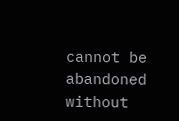cannot be abandoned without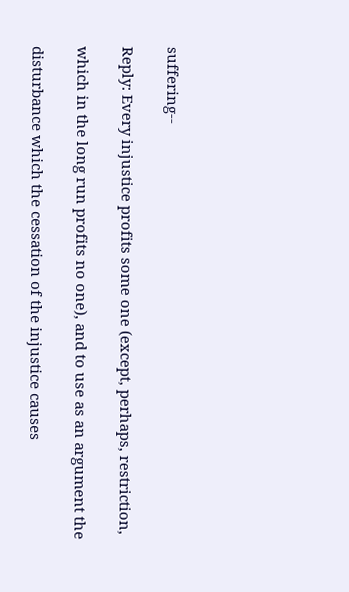suffering--

Reply: Every injustice profits some one (except, perhaps, restriction,

which in the long run profits no one), and to use as an argument the

disturbance which the cessation of the injustice causes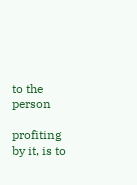to the person

profiting by it, is to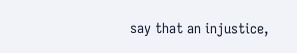say that an injustice,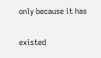only because it has

existed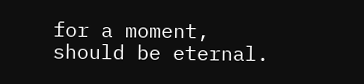for a moment, should be eternal.